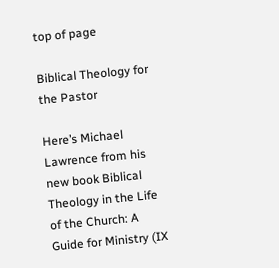top of page

Biblical Theology for the Pastor

Here’s Michael Lawrence from his new book Biblical Theology in the Life of the Church: A Guide for Ministry (IX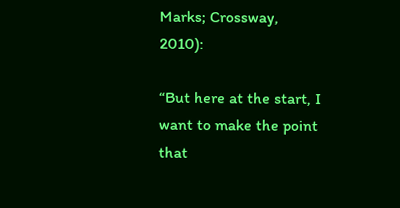Marks; Crossway, 2010):

“But here at the start, I want to make the point that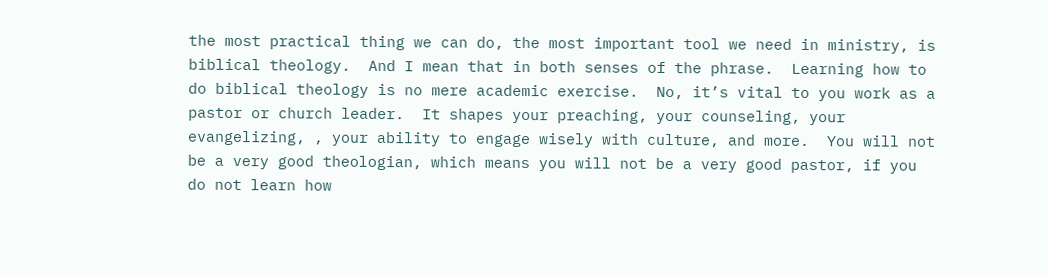the most practical thing we can do, the most important tool we need in ministry, is biblical theology.  And I mean that in both senses of the phrase.  Learning how to do biblical theology is no mere academic exercise.  No, it’s vital to you work as a pastor or church leader.  It shapes your preaching, your counseling, your evangelizing, , your ability to engage wisely with culture, and more.  You will not be a very good theologian, which means you will not be a very good pastor, if you do not learn how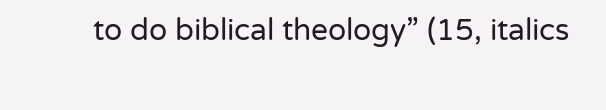to do biblical theology” (15, italics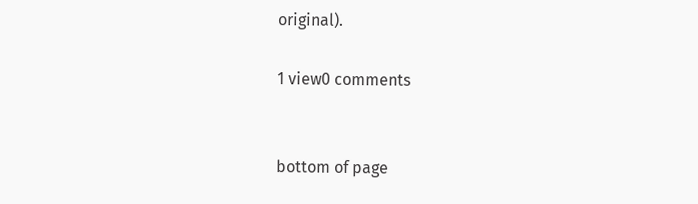original).

1 view0 comments


bottom of page